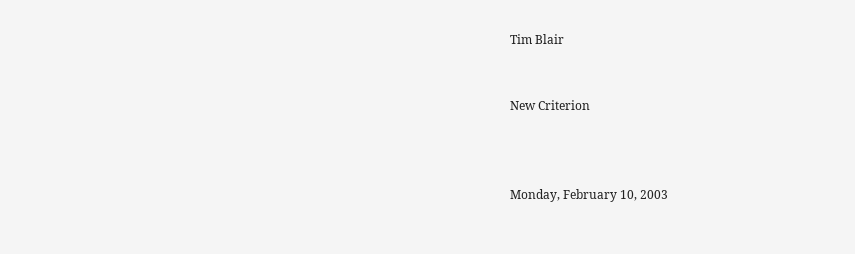Tim Blair


New Criterion



Monday, February 10, 2003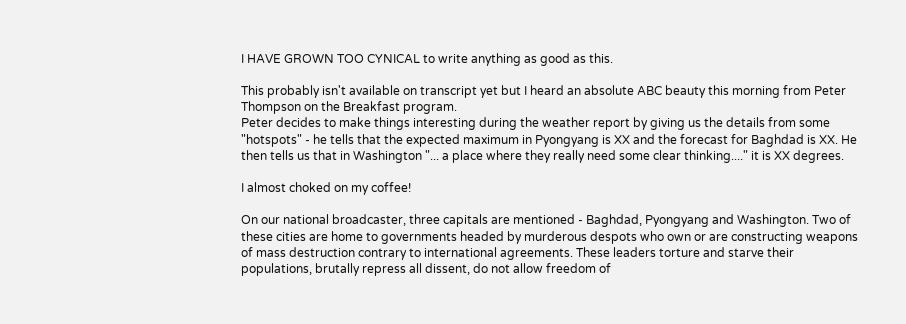I HAVE GROWN TOO CYNICAL to write anything as good as this.

This probably isn't available on transcript yet but I heard an absolute ABC beauty this morning from Peter Thompson on the Breakfast program.
Peter decides to make things interesting during the weather report by giving us the details from some "hotspots" - he tells that the expected maximum in Pyongyang is XX and the forecast for Baghdad is XX. He then tells us that in Washington "... a place where they really need some clear thinking...." it is XX degrees.

I almost choked on my coffee!

On our national broadcaster, three capitals are mentioned - Baghdad, Pyongyang and Washington. Two of these cities are home to governments headed by murderous despots who own or are constructing weapons of mass destruction contrary to international agreements. These leaders torture and starve their populations, brutally repress all dissent, do not allow freedom of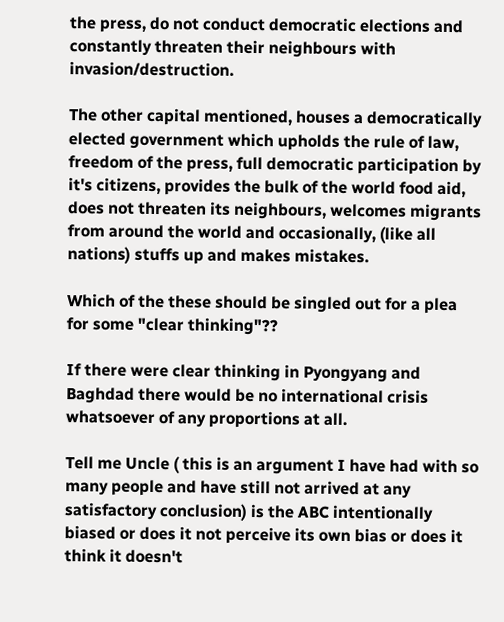the press, do not conduct democratic elections and constantly threaten their neighbours with invasion/destruction.

The other capital mentioned, houses a democratically elected government which upholds the rule of law, freedom of the press, full democratic participation by it's citizens, provides the bulk of the world food aid, does not threaten its neighbours, welcomes migrants from around the world and occasionally, (like all nations) stuffs up and makes mistakes.

Which of the these should be singled out for a plea for some "clear thinking"??

If there were clear thinking in Pyongyang and Baghdad there would be no international crisis whatsoever of any proportions at all.

Tell me Uncle ( this is an argument I have had with so many people and have still not arrived at any satisfactory conclusion) is the ABC intentionally biased or does it not perceive its own bias or does it think it doesn't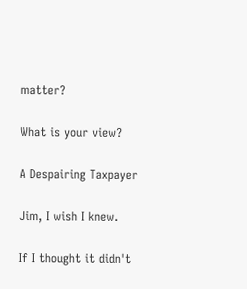matter?

What is your view?

A Despairing Taxpayer

Jim, I wish I knew.

If I thought it didn't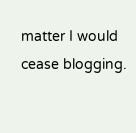matter I would cease blogging.